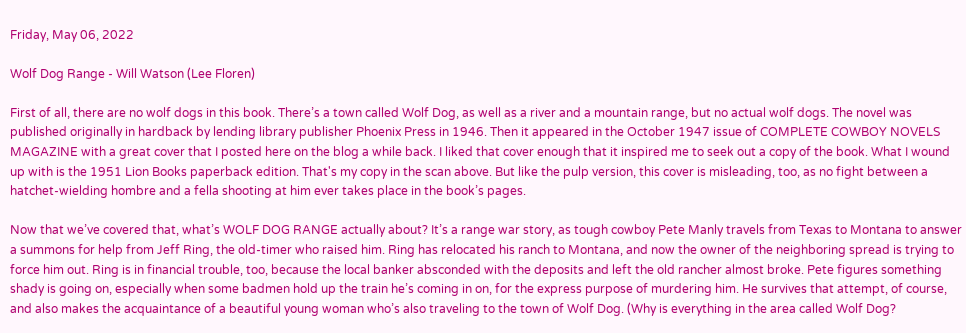Friday, May 06, 2022

Wolf Dog Range - Will Watson (Lee Floren)

First of all, there are no wolf dogs in this book. There’s a town called Wolf Dog, as well as a river and a mountain range, but no actual wolf dogs. The novel was published originally in hardback by lending library publisher Phoenix Press in 1946. Then it appeared in the October 1947 issue of COMPLETE COWBOY NOVELS MAGAZINE with a great cover that I posted here on the blog a while back. I liked that cover enough that it inspired me to seek out a copy of the book. What I wound up with is the 1951 Lion Books paperback edition. That's my copy in the scan above. But like the pulp version, this cover is misleading, too, as no fight between a hatchet-wielding hombre and a fella shooting at him ever takes place in the book’s pages.

Now that we’ve covered that, what’s WOLF DOG RANGE actually about? It’s a range war story, as tough cowboy Pete Manly travels from Texas to Montana to answer a summons for help from Jeff Ring, the old-timer who raised him. Ring has relocated his ranch to Montana, and now the owner of the neighboring spread is trying to force him out. Ring is in financial trouble, too, because the local banker absconded with the deposits and left the old rancher almost broke. Pete figures something shady is going on, especially when some badmen hold up the train he’s coming in on, for the express purpose of murdering him. He survives that attempt, of course, and also makes the acquaintance of a beautiful young woman who’s also traveling to the town of Wolf Dog. (Why is everything in the area called Wolf Dog?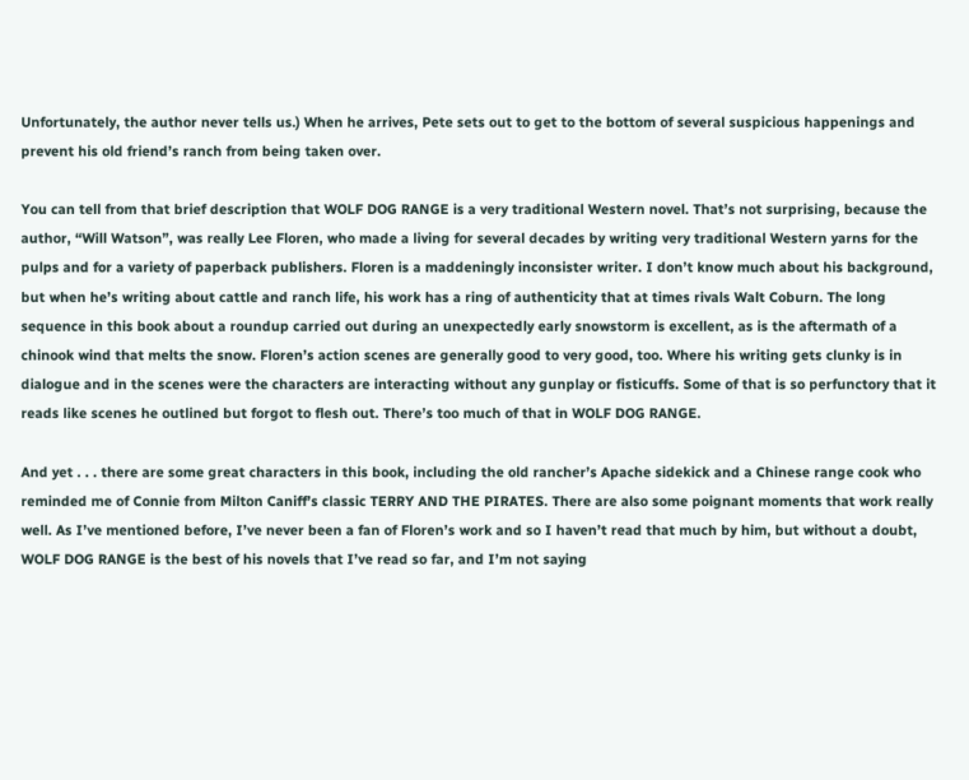Unfortunately, the author never tells us.) When he arrives, Pete sets out to get to the bottom of several suspicious happenings and prevent his old friend’s ranch from being taken over.

You can tell from that brief description that WOLF DOG RANGE is a very traditional Western novel. That’s not surprising, because the author, “Will Watson”, was really Lee Floren, who made a living for several decades by writing very traditional Western yarns for the pulps and for a variety of paperback publishers. Floren is a maddeningly inconsister writer. I don’t know much about his background, but when he’s writing about cattle and ranch life, his work has a ring of authenticity that at times rivals Walt Coburn. The long sequence in this book about a roundup carried out during an unexpectedly early snowstorm is excellent, as is the aftermath of a chinook wind that melts the snow. Floren’s action scenes are generally good to very good, too. Where his writing gets clunky is in dialogue and in the scenes were the characters are interacting without any gunplay or fisticuffs. Some of that is so perfunctory that it reads like scenes he outlined but forgot to flesh out. There’s too much of that in WOLF DOG RANGE.

And yet . . . there are some great characters in this book, including the old rancher’s Apache sidekick and a Chinese range cook who reminded me of Connie from Milton Caniff’s classic TERRY AND THE PIRATES. There are also some poignant moments that work really well. As I’ve mentioned before, I’ve never been a fan of Floren’s work and so I haven’t read that much by him, but without a doubt, WOLF DOG RANGE is the best of his novels that I’ve read so far, and I’m not saying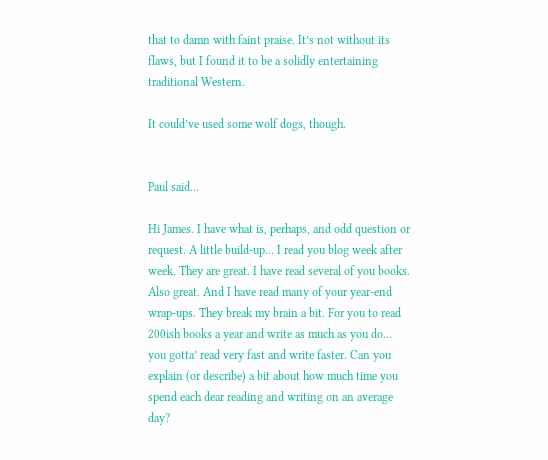that to damn with faint praise. It’s not without its flaws, but I found it to be a solidly entertaining traditional Western.

It could’ve used some wolf dogs, though.


Paul said...

Hi James. I have what is, perhaps, and odd question or request. A little build-up… I read you blog week after week. They are great. I have read several of you books. Also great. And I have read many of your year-end wrap-ups. They break my brain a bit. For you to read 200ish books a year and write as much as you do… you gotta’ read very fast and write faster. Can you explain (or describe) a bit about how much time you spend each dear reading and writing on an average day?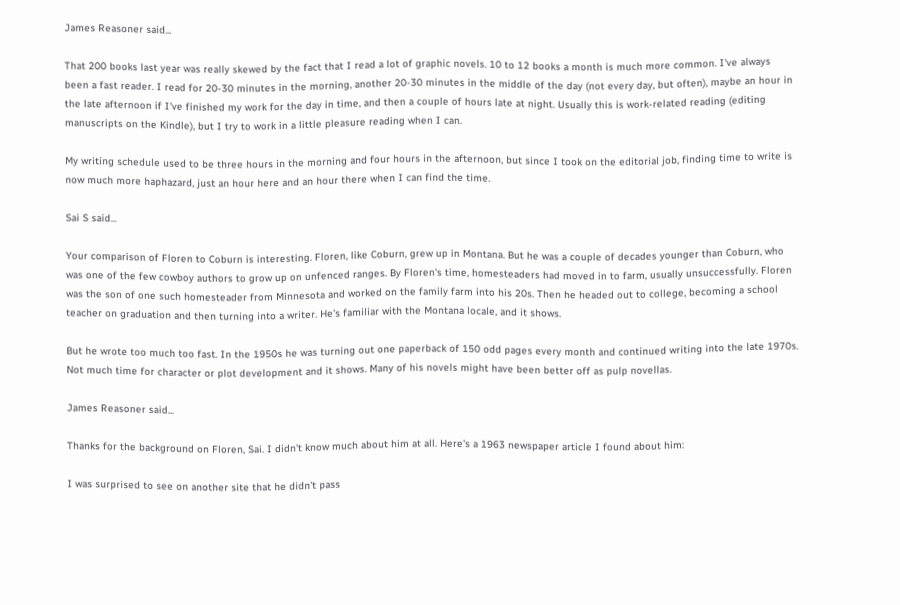James Reasoner said...

That 200 books last year was really skewed by the fact that I read a lot of graphic novels. 10 to 12 books a month is much more common. I've always been a fast reader. I read for 20-30 minutes in the morning, another 20-30 minutes in the middle of the day (not every day, but often), maybe an hour in the late afternoon if I've finished my work for the day in time, and then a couple of hours late at night. Usually this is work-related reading (editing manuscripts on the Kindle), but I try to work in a little pleasure reading when I can.

My writing schedule used to be three hours in the morning and four hours in the afternoon, but since I took on the editorial job, finding time to write is now much more haphazard, just an hour here and an hour there when I can find the time.

Sai S said...

Your comparison of Floren to Coburn is interesting. Floren, like Coburn, grew up in Montana. But he was a couple of decades younger than Coburn, who was one of the few cowboy authors to grow up on unfenced ranges. By Floren's time, homesteaders had moved in to farm, usually unsuccessfully. Floren was the son of one such homesteader from Minnesota and worked on the family farm into his 20s. Then he headed out to college, becoming a school teacher on graduation and then turning into a writer. He's familiar with the Montana locale, and it shows.

But he wrote too much too fast. In the 1950s he was turning out one paperback of 150 odd pages every month and continued writing into the late 1970s. Not much time for character or plot development and it shows. Many of his novels might have been better off as pulp novellas.

James Reasoner said...

Thanks for the background on Floren, Sai. I didn't know much about him at all. Here's a 1963 newspaper article I found about him:

I was surprised to see on another site that he didn't pass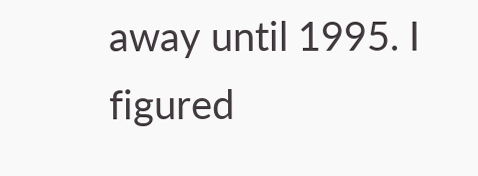away until 1995. I figured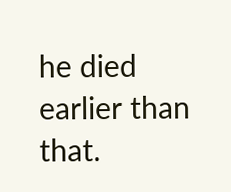he died earlier than that.